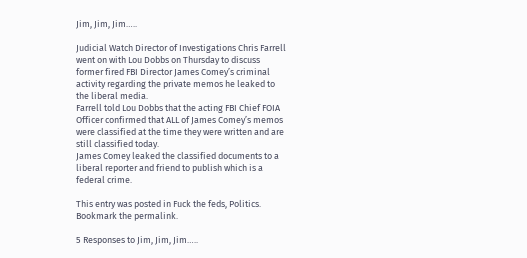Jim, Jim, Jim…..

Judicial Watch Director of Investigations Chris Farrell went on with Lou Dobbs on Thursday to discuss former fired FBI Director James Comey’s criminal activity regarding the private memos he leaked to the liberal media.
Farrell told Lou Dobbs that the acting FBI Chief FOIA Officer confirmed that ALL of James Comey’s memos were classified at the time they were written and are still classified today.
James Comey leaked the classified documents to a liberal reporter and friend to publish which is a federal crime.

This entry was posted in Fuck the feds, Politics. Bookmark the permalink.

5 Responses to Jim, Jim, Jim…..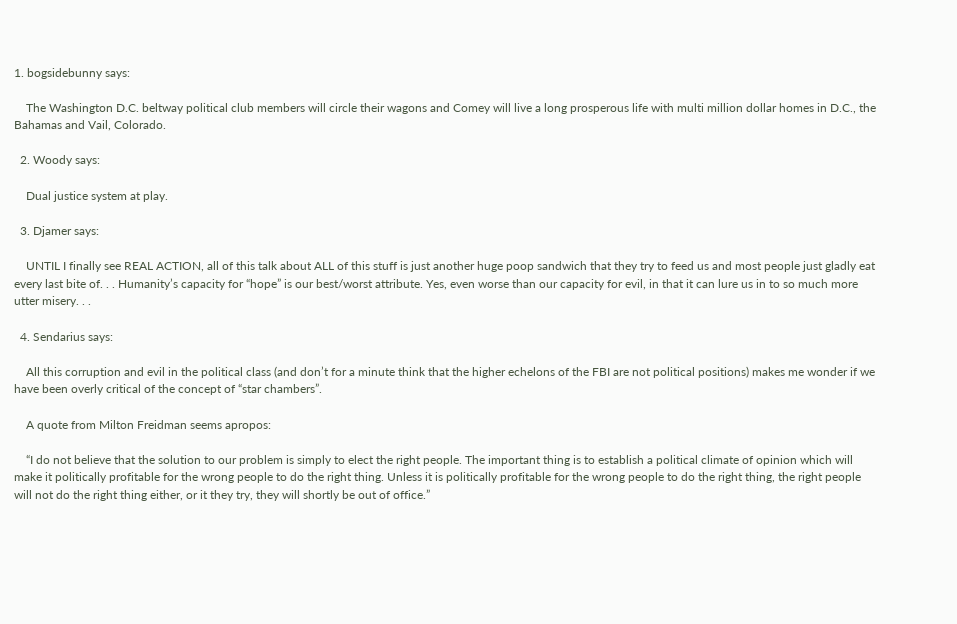1. bogsidebunny says:

    The Washington D.C. beltway political club members will circle their wagons and Comey will live a long prosperous life with multi million dollar homes in D.C., the Bahamas and Vail, Colorado.

  2. Woody says:

    Dual justice system at play.

  3. Djamer says:

    UNTIL I finally see REAL ACTION, all of this talk about ALL of this stuff is just another huge poop sandwich that they try to feed us and most people just gladly eat every last bite of. . . Humanity’s capacity for “hope” is our best/worst attribute. Yes, even worse than our capacity for evil, in that it can lure us in to so much more utter misery. . .

  4. Sendarius says:

    All this corruption and evil in the political class (and don’t for a minute think that the higher echelons of the FBI are not political positions) makes me wonder if we have been overly critical of the concept of “star chambers”.

    A quote from Milton Freidman seems apropos:

    “I do not believe that the solution to our problem is simply to elect the right people. The important thing is to establish a political climate of opinion which will make it politically profitable for the wrong people to do the right thing. Unless it is politically profitable for the wrong people to do the right thing, the right people will not do the right thing either, or it they try, they will shortly be out of office.”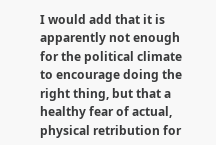I would add that it is apparently not enough for the political climate to encourage doing the right thing, but that a healthy fear of actual, physical retribution for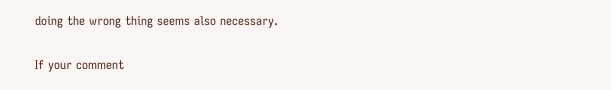doing the wrong thing seems also necessary.

If your comment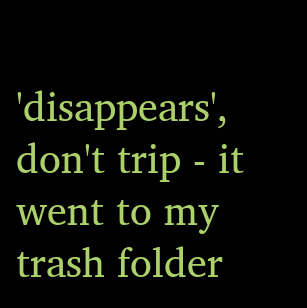'disappears', don't trip - it went to my trash folder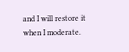and I will restore it when I moderate.